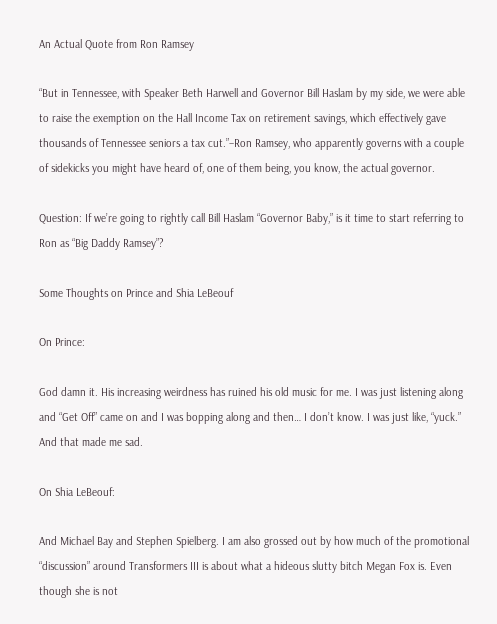An Actual Quote from Ron Ramsey

“But in Tennessee, with Speaker Beth Harwell and Governor Bill Haslam by my side, we were able to raise the exemption on the Hall Income Tax on retirement savings, which effectively gave thousands of Tennessee seniors a tax cut.”–Ron Ramsey, who apparently governs with a couple of sidekicks you might have heard of, one of them being, you know, the actual governor.

Question: If we’re going to rightly call Bill Haslam “Governor Baby,” is it time to start referring to Ron as “Big Daddy Ramsey”?

Some Thoughts on Prince and Shia LeBeouf

On Prince:

God damn it. His increasing weirdness has ruined his old music for me. I was just listening along and “Get Off” came on and I was bopping along and then… I don’t know. I was just like, “yuck.” And that made me sad.

On Shia LeBeouf:

And Michael Bay and Stephen Spielberg. I am also grossed out by how much of the promotional “discussion” around Transformers III is about what a hideous slutty bitch Megan Fox is. Even though she is not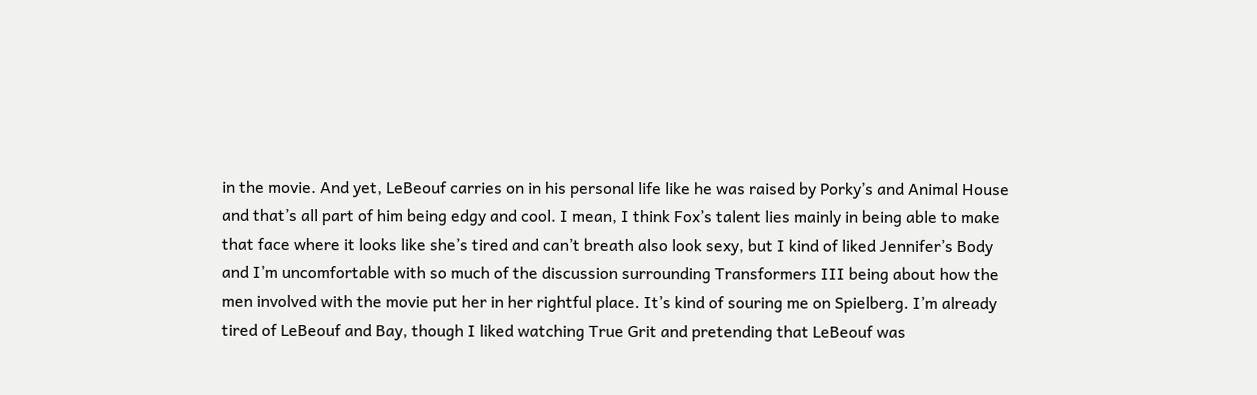in the movie. And yet, LeBeouf carries on in his personal life like he was raised by Porky’s and Animal House and that’s all part of him being edgy and cool. I mean, I think Fox’s talent lies mainly in being able to make that face where it looks like she’s tired and can’t breath also look sexy, but I kind of liked Jennifer’s Body and I’m uncomfortable with so much of the discussion surrounding Transformers III being about how the men involved with the movie put her in her rightful place. It’s kind of souring me on Spielberg. I’m already tired of LeBeouf and Bay, though I liked watching True Grit and pretending that LeBeouf was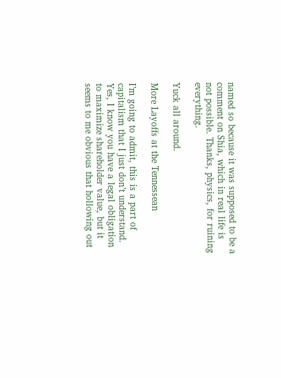named so because it was supposed to be a comment on Shia, which in real life is not possible. Thanks, physics, for ruining everything.

Yuck all around.

More Layoffs at the Tennessean

I’m going to admit, this is a part of capitalism that I just don’t understand. Yes, I know you have a legal obligation to maximize shareholder value, but it seems to me obvious that hollowing out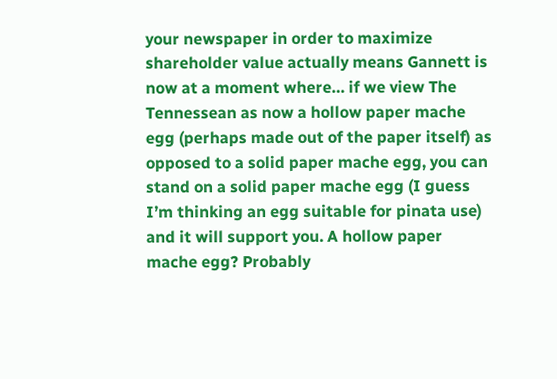your newspaper in order to maximize shareholder value actually means Gannett is now at a moment where… if we view The Tennessean as now a hollow paper mache egg (perhaps made out of the paper itself) as opposed to a solid paper mache egg, you can stand on a solid paper mache egg (I guess I’m thinking an egg suitable for pinata use) and it will support you. A hollow paper mache egg? Probably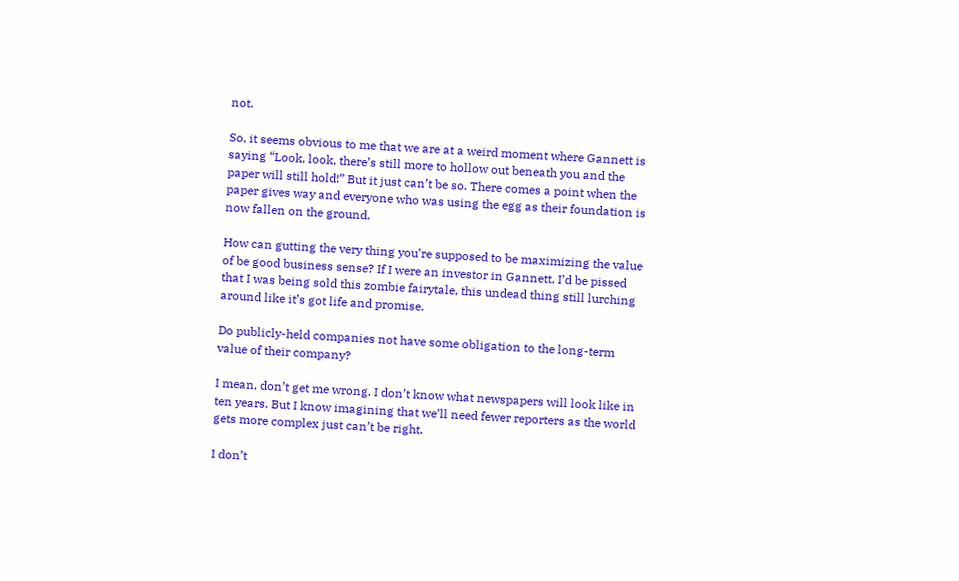not.

So, it seems obvious to me that we are at a weird moment where Gannett is saying “Look, look, there’s still more to hollow out beneath you and the paper will still hold!” But it just can’t be so. There comes a point when the paper gives way and everyone who was using the egg as their foundation is now fallen on the ground.

How can gutting the very thing you’re supposed to be maximizing the value of be good business sense? If I were an investor in Gannett, I’d be pissed that I was being sold this zombie fairytale, this undead thing still lurching around like it’s got life and promise.

Do publicly-held companies not have some obligation to the long-term value of their company?

I mean, don’t get me wrong. I don’t know what newspapers will look like in ten years. But I know imagining that we’ll need fewer reporters as the world gets more complex just can’t be right.

I don’t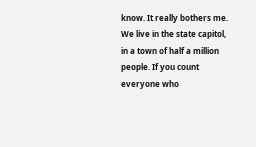know. It really bothers me. We live in the state capitol, in a town of half a million people. If you count everyone who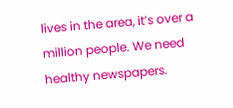lives in the area, it’s over a million people. We need healthy newspapers.